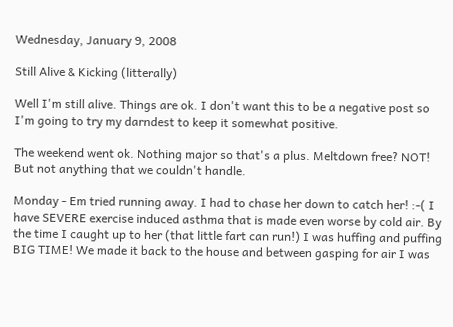Wednesday, January 9, 2008

Still Alive & Kicking (litterally)

Well I'm still alive. Things are ok. I don't want this to be a negative post so I'm going to try my darndest to keep it somewhat positive.

The weekend went ok. Nothing major so that's a plus. Meltdown free? NOT! But not anything that we couldn't handle.

Monday - Em tried running away. I had to chase her down to catch her! :-( I have SEVERE exercise induced asthma that is made even worse by cold air. By the time I caught up to her (that little fart can run!) I was huffing and puffing BIG TIME! We made it back to the house and between gasping for air I was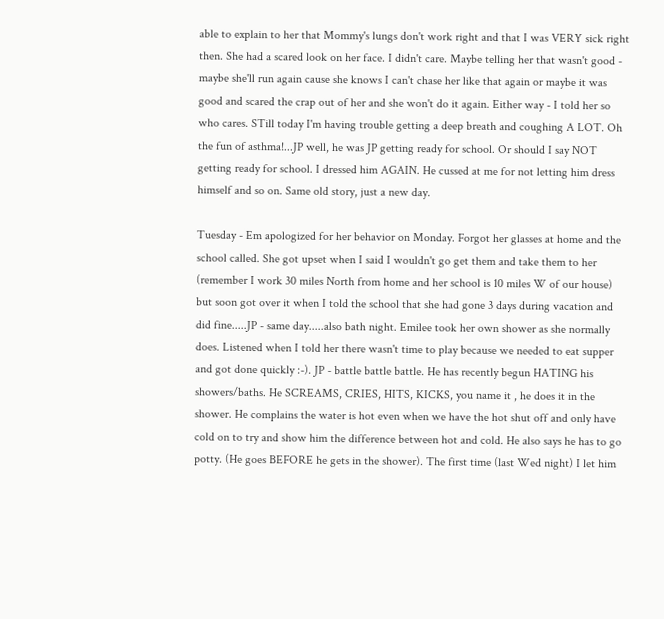able to explain to her that Mommy's lungs don't work right and that I was VERY sick right then. She had a scared look on her face. I didn't care. Maybe telling her that wasn't good - maybe she'll run again cause she knows I can't chase her like that again or maybe it was good and scared the crap out of her and she won't do it again. Either way - I told her so who cares. STill today I'm having trouble getting a deep breath and coughing A LOT. Oh the fun of asthma!...JP well, he was JP getting ready for school. Or should I say NOT getting ready for school. I dressed him AGAIN. He cussed at me for not letting him dress himself and so on. Same old story, just a new day.

Tuesday - Em apologized for her behavior on Monday. Forgot her glasses at home and the school called. She got upset when I said I wouldn't go get them and take them to her (remember I work 30 miles North from home and her school is 10 miles W of our house) but soon got over it when I told the school that she had gone 3 days during vacation and did fine.....JP - same day.....also bath night. Emilee took her own shower as she normally does. Listened when I told her there wasn't time to play because we needed to eat supper and got done quickly :-). JP - battle battle battle. He has recently begun HATING his showers/baths. He SCREAMS, CRIES, HITS, KICKS, you name it , he does it in the shower. He complains the water is hot even when we have the hot shut off and only have cold on to try and show him the difference between hot and cold. He also says he has to go potty. (He goes BEFORE he gets in the shower). The first time (last Wed night) I let him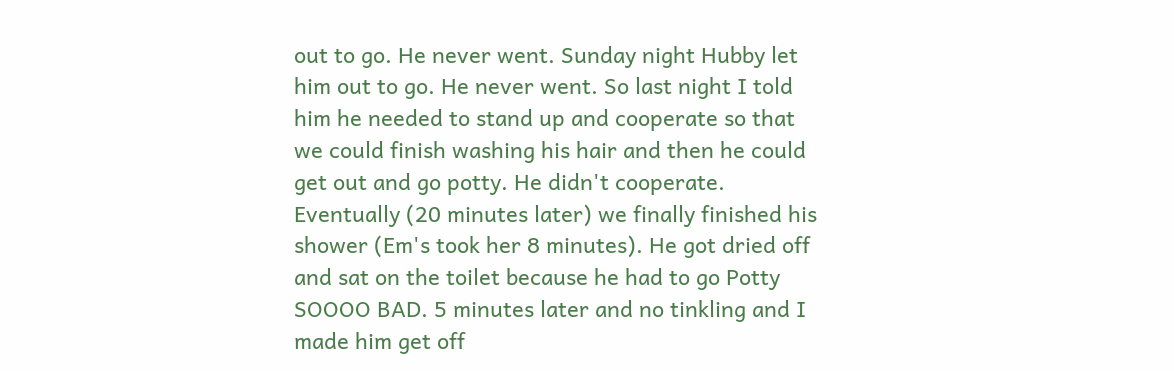out to go. He never went. Sunday night Hubby let him out to go. He never went. So last night I told him he needed to stand up and cooperate so that we could finish washing his hair and then he could get out and go potty. He didn't cooperate. Eventually (20 minutes later) we finally finished his shower (Em's took her 8 minutes). He got dried off and sat on the toilet because he had to go Potty SOOOO BAD. 5 minutes later and no tinkling and I made him get off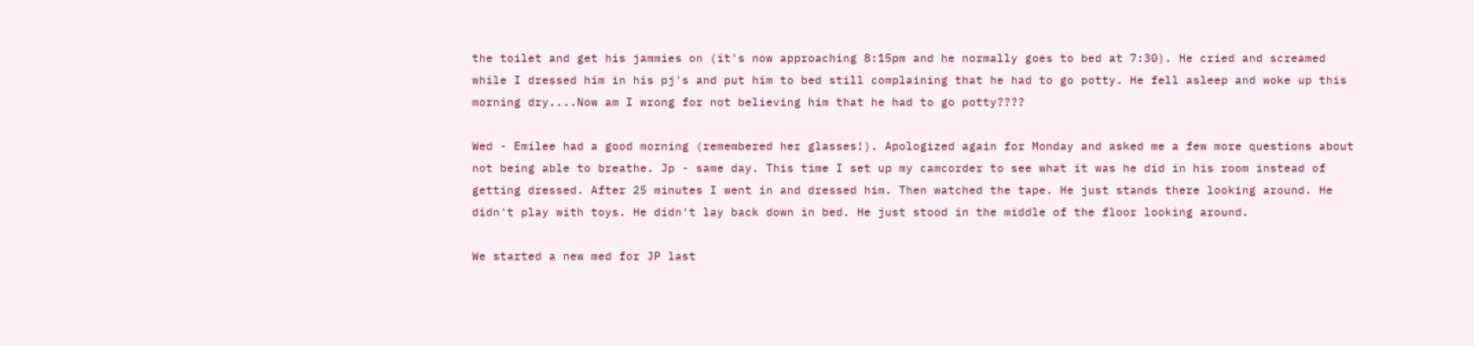the toilet and get his jammies on (it's now approaching 8:15pm and he normally goes to bed at 7:30). He cried and screamed while I dressed him in his pj's and put him to bed still complaining that he had to go potty. He fell asleep and woke up this morning dry....Now am I wrong for not believing him that he had to go potty????

Wed - Emilee had a good morning (remembered her glasses!). Apologized again for Monday and asked me a few more questions about not being able to breathe. Jp - same day. This time I set up my camcorder to see what it was he did in his room instead of getting dressed. After 25 minutes I went in and dressed him. Then watched the tape. He just stands there looking around. He didn't play with toys. He didn't lay back down in bed. He just stood in the middle of the floor looking around.

We started a new med for JP last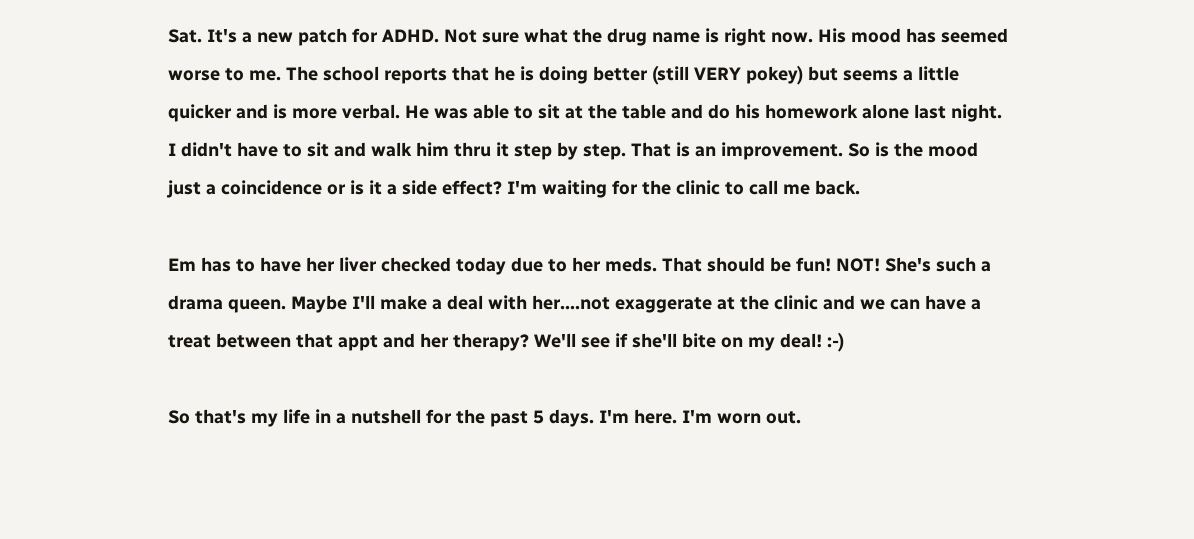Sat. It's a new patch for ADHD. Not sure what the drug name is right now. His mood has seemed worse to me. The school reports that he is doing better (still VERY pokey) but seems a little quicker and is more verbal. He was able to sit at the table and do his homework alone last night. I didn't have to sit and walk him thru it step by step. That is an improvement. So is the mood just a coincidence or is it a side effect? I'm waiting for the clinic to call me back.

Em has to have her liver checked today due to her meds. That should be fun! NOT! She's such a drama queen. Maybe I'll make a deal with her....not exaggerate at the clinic and we can have a treat between that appt and her therapy? We'll see if she'll bite on my deal! :-)

So that's my life in a nutshell for the past 5 days. I'm here. I'm worn out.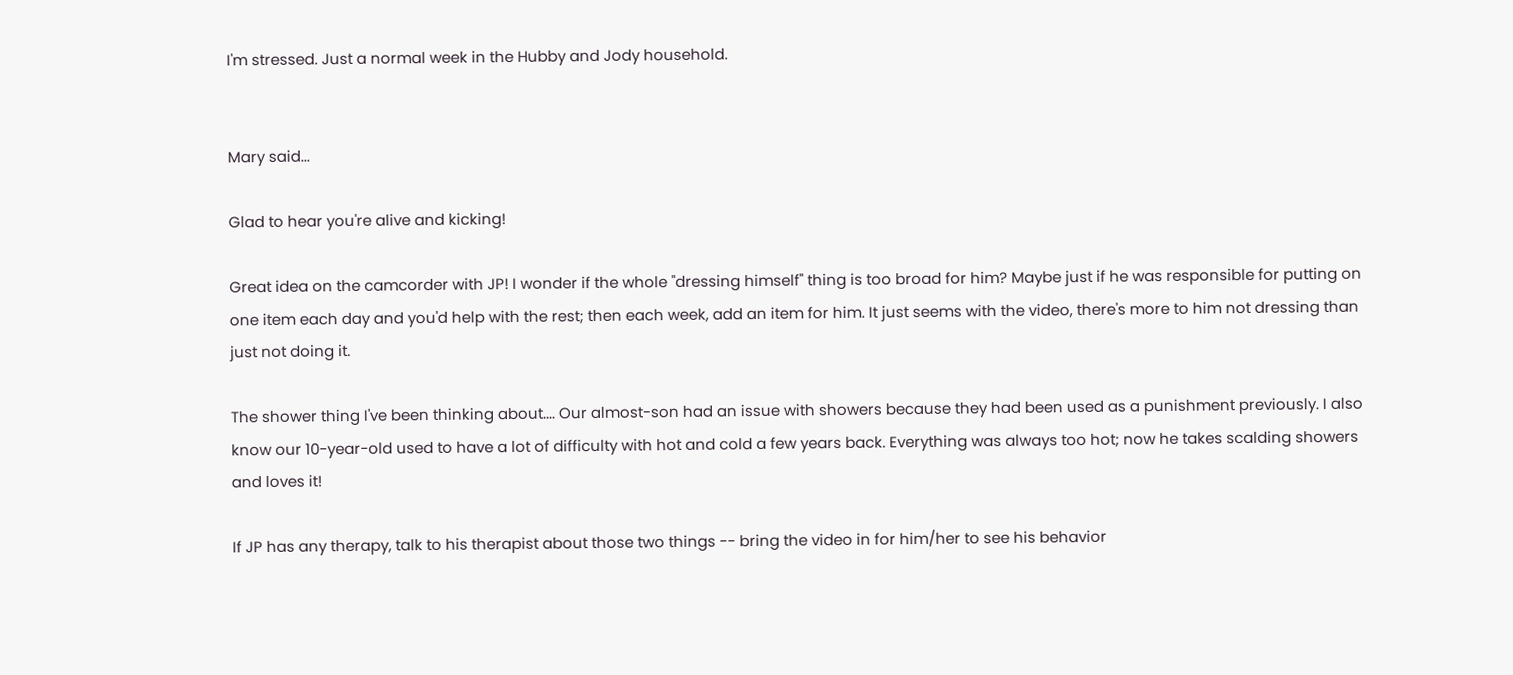I'm stressed. Just a normal week in the Hubby and Jody household.


Mary said...

Glad to hear you're alive and kicking!

Great idea on the camcorder with JP! I wonder if the whole "dressing himself" thing is too broad for him? Maybe just if he was responsible for putting on one item each day and you'd help with the rest; then each week, add an item for him. It just seems with the video, there's more to him not dressing than just not doing it.

The shower thing I've been thinking about.... Our almost-son had an issue with showers because they had been used as a punishment previously. I also know our 10-year-old used to have a lot of difficulty with hot and cold a few years back. Everything was always too hot; now he takes scalding showers and loves it!

If JP has any therapy, talk to his therapist about those two things -- bring the video in for him/her to see his behavior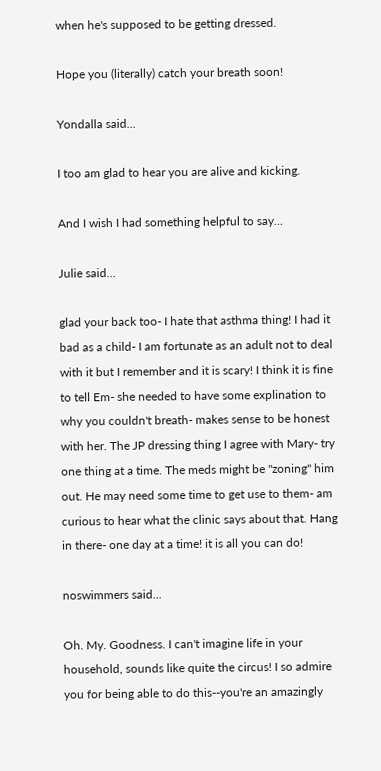when he's supposed to be getting dressed.

Hope you (literally) catch your breath soon!

Yondalla said...

I too am glad to hear you are alive and kicking.

And I wish I had something helpful to say...

Julie said...

glad your back too- I hate that asthma thing! I had it bad as a child- I am fortunate as an adult not to deal with it but I remember and it is scary! I think it is fine to tell Em- she needed to have some explination to why you couldn't breath- makes sense to be honest with her. The JP dressing thing I agree with Mary- try one thing at a time. The meds might be "zoning" him out. He may need some time to get use to them- am curious to hear what the clinic says about that. Hang in there- one day at a time! it is all you can do!

noswimmers said...

Oh. My. Goodness. I can't imagine life in your household, sounds like quite the circus! I so admire you for being able to do this--you're an amazingly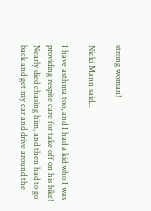strong woman!

Nicki Mann said...

I have asthma too, and I had a kid who I was providing respite care for take off on his bike! Nearly died chasing him, and then had to go back and get my car and drive around the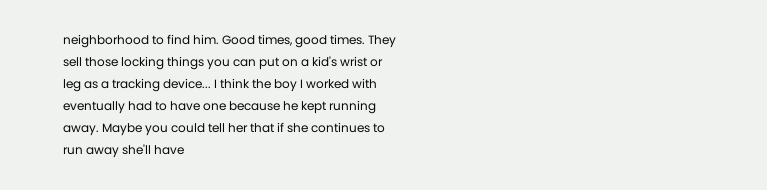neighborhood to find him. Good times, good times. They sell those locking things you can put on a kid's wrist or leg as a tracking device... I think the boy I worked with eventually had to have one because he kept running away. Maybe you could tell her that if she continues to run away she'll have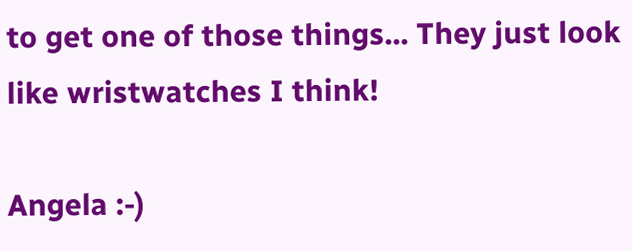to get one of those things... They just look like wristwatches I think!

Angela :-)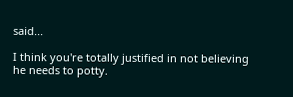said...

I think you're totally justified in not believing he needs to potty.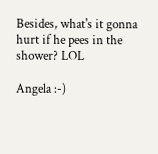Besides, what's it gonna hurt if he pees in the shower? LOL

Angela :-)